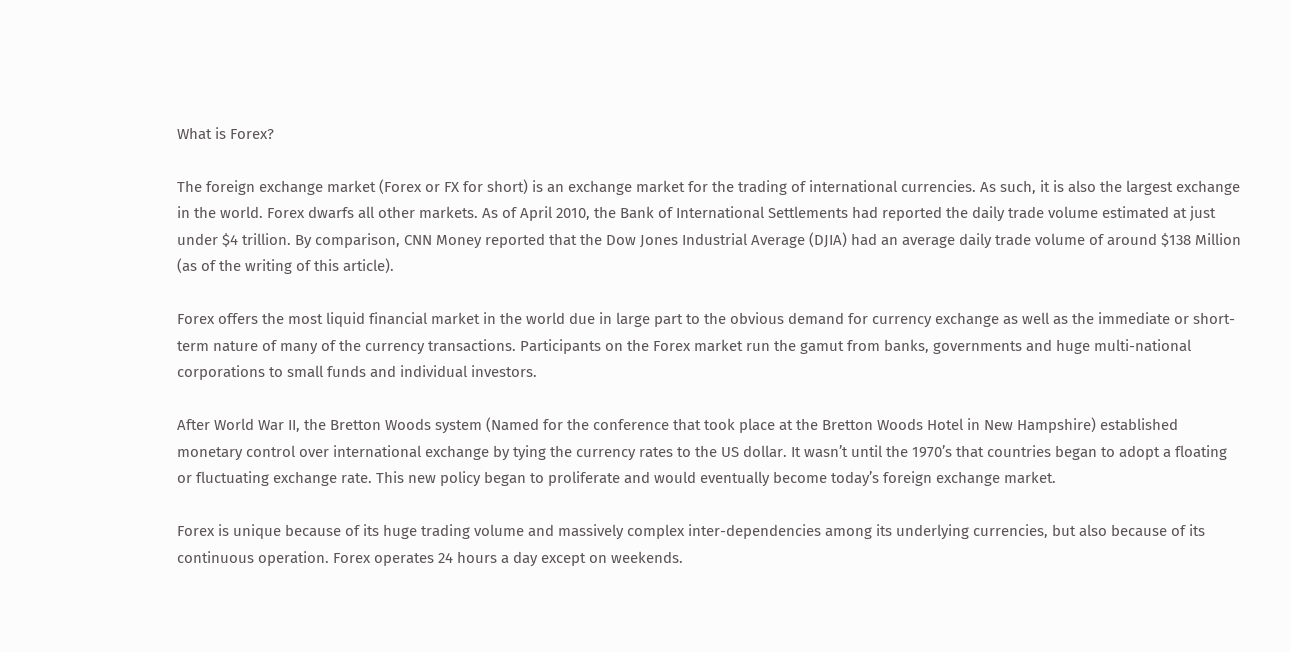What is Forex?

The foreign exchange market (Forex or FX for short) is an exchange market for the trading of international currencies. As such, it is also the largest exchange in the world. Forex dwarfs all other markets. As of April 2010, the Bank of International Settlements had reported the daily trade volume estimated at just under $4 trillion. By comparison, CNN Money reported that the Dow Jones Industrial Average (DJIA) had an average daily trade volume of around $138 Million (as of the writing of this article).

Forex offers the most liquid financial market in the world due in large part to the obvious demand for currency exchange as well as the immediate or short-term nature of many of the currency transactions. Participants on the Forex market run the gamut from banks, governments and huge multi-national corporations to small funds and individual investors.

After World War II, the Bretton Woods system (Named for the conference that took place at the Bretton Woods Hotel in New Hampshire) established monetary control over international exchange by tying the currency rates to the US dollar. It wasn’t until the 1970’s that countries began to adopt a floating or fluctuating exchange rate. This new policy began to proliferate and would eventually become today’s foreign exchange market.

Forex is unique because of its huge trading volume and massively complex inter-dependencies among its underlying currencies, but also because of its continuous operation. Forex operates 24 hours a day except on weekends.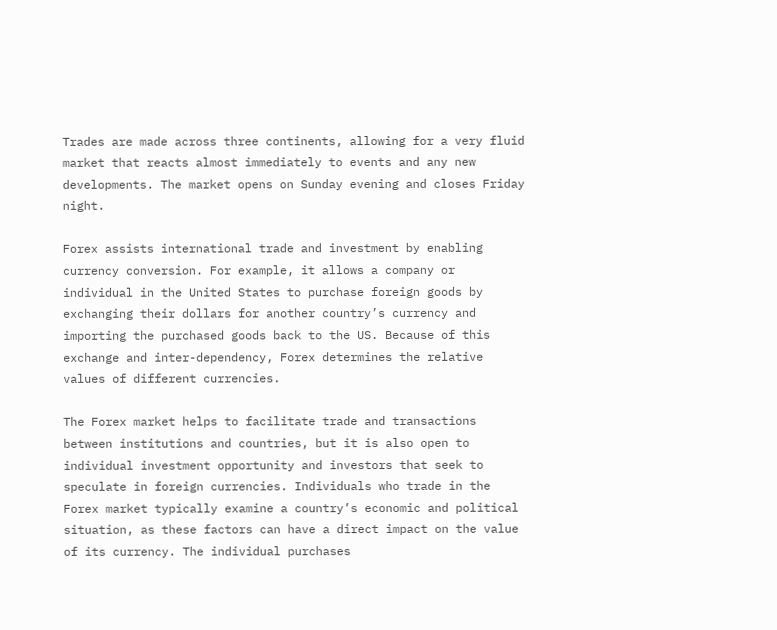Trades are made across three continents, allowing for a very fluid market that reacts almost immediately to events and any new developments. The market opens on Sunday evening and closes Friday night.

Forex assists international trade and investment by enabling currency conversion. For example, it allows a company or individual in the United States to purchase foreign goods by exchanging their dollars for another country’s currency and importing the purchased goods back to the US. Because of this exchange and inter-dependency, Forex determines the relative values of different currencies.

The Forex market helps to facilitate trade and transactions between institutions and countries, but it is also open to individual investment opportunity and investors that seek to speculate in foreign currencies. Individuals who trade in the Forex market typically examine a country’s economic and political situation, as these factors can have a direct impact on the value of its currency. The individual purchases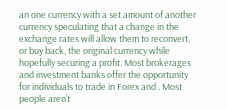an one currency with a set amount of another currency speculating that a change in the exchange rates will allow them to reconvert, or buy back, the original currency while hopefully securing a profit. Most brokerages and investment banks offer the opportunity for individuals to trade in Forex and . Most people aren’t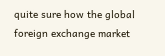quite sure how the global foreign exchange market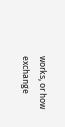works, or how exchange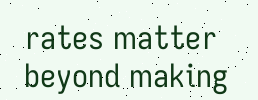rates matter beyond making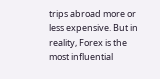trips abroad more or less expensive. But in reality, Forex is the most influential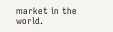market in the world.